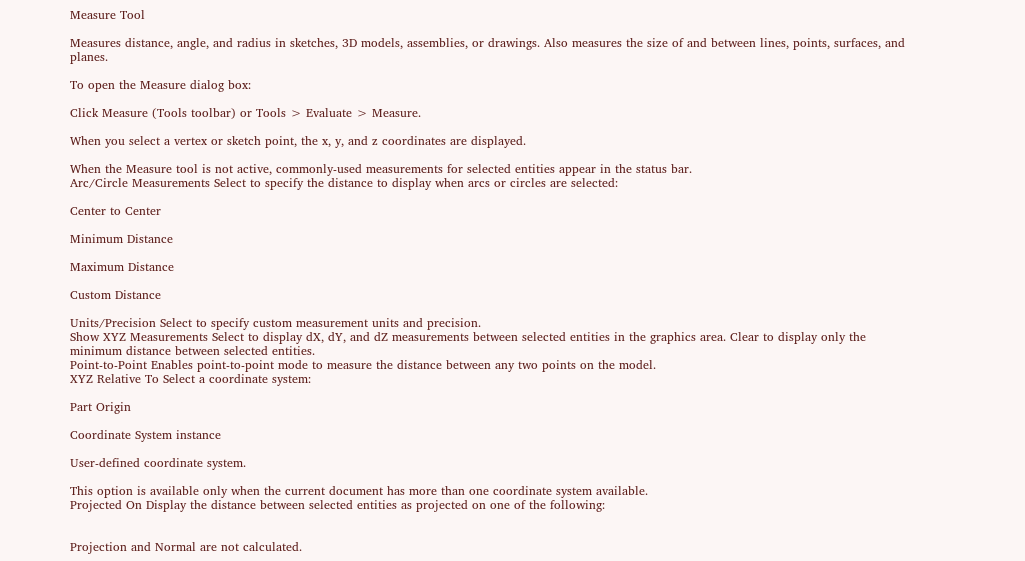Measure Tool

Measures distance, angle, and radius in sketches, 3D models, assemblies, or drawings. Also measures the size of and between lines, points, surfaces, and planes.

To open the Measure dialog box:

Click Measure (Tools toolbar) or Tools > Evaluate > Measure.

When you select a vertex or sketch point, the x, y, and z coordinates are displayed.

When the Measure tool is not active, commonly-used measurements for selected entities appear in the status bar.
Arc/Circle Measurements Select to specify the distance to display when arcs or circles are selected:

Center to Center

Minimum Distance

Maximum Distance

Custom Distance

Units/Precision Select to specify custom measurement units and precision.
Show XYZ Measurements Select to display dX, dY, and dZ measurements between selected entities in the graphics area. Clear to display only the minimum distance between selected entities.
Point-to-Point Enables point-to-point mode to measure the distance between any two points on the model.
XYZ Relative To Select a coordinate system:

Part Origin

Coordinate System instance

User-defined coordinate system.

This option is available only when the current document has more than one coordinate system available.
Projected On Display the distance between selected entities as projected on one of the following:


Projection and Normal are not calculated.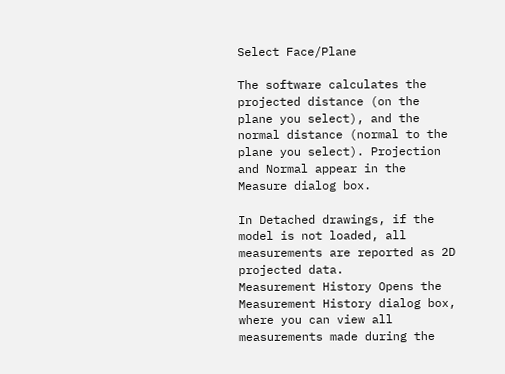Select Face/Plane

The software calculates the projected distance (on the plane you select), and the normal distance (normal to the plane you select). Projection and Normal appear in the Measure dialog box.

In Detached drawings, if the model is not loaded, all measurements are reported as 2D projected data.
Measurement History Opens the Measurement History dialog box, where you can view all measurements made during the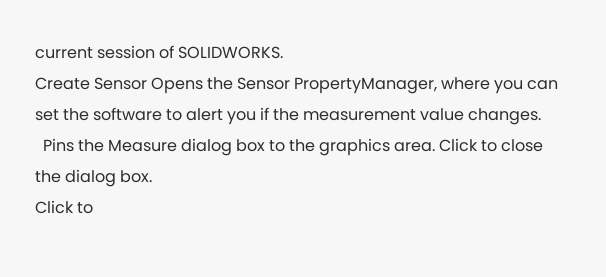current session of SOLIDWORKS.
Create Sensor Opens the Sensor PropertyManager, where you can set the software to alert you if the measurement value changes.
  Pins the Measure dialog box to the graphics area. Click to close the dialog box.
Click to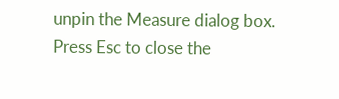unpin the Measure dialog box. Press Esc to close the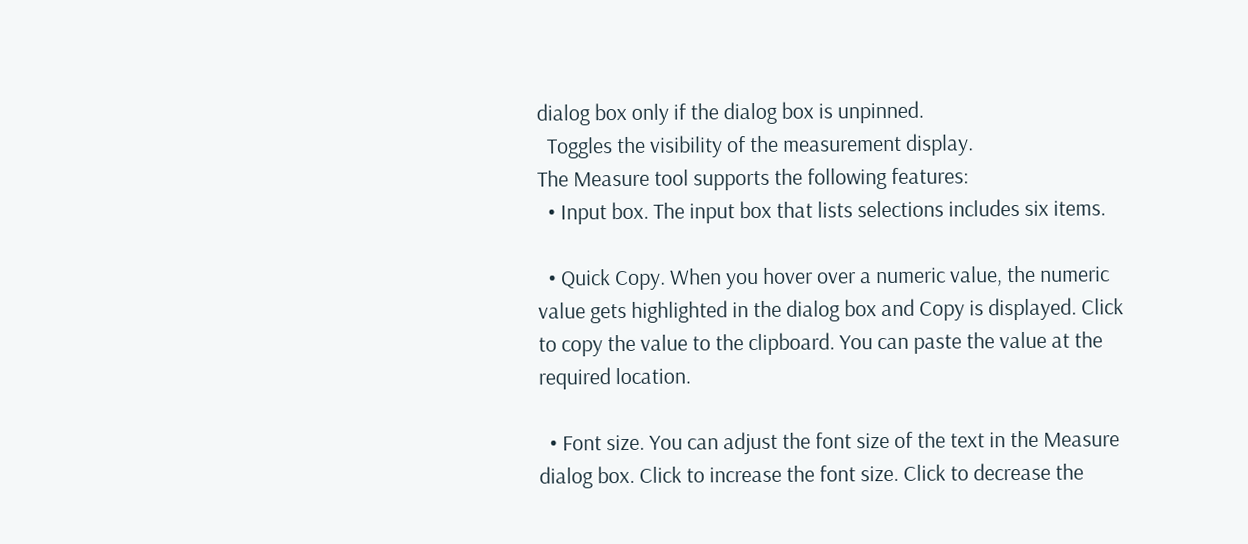dialog box only if the dialog box is unpinned.
  Toggles the visibility of the measurement display.
The Measure tool supports the following features:
  • Input box. The input box that lists selections includes six items.

  • Quick Copy. When you hover over a numeric value, the numeric value gets highlighted in the dialog box and Copy is displayed. Click to copy the value to the clipboard. You can paste the value at the required location.

  • Font size. You can adjust the font size of the text in the Measure dialog box. Click to increase the font size. Click to decrease the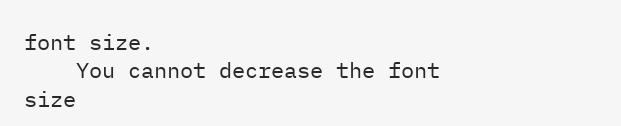font size.
    You cannot decrease the font size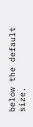below the default size.